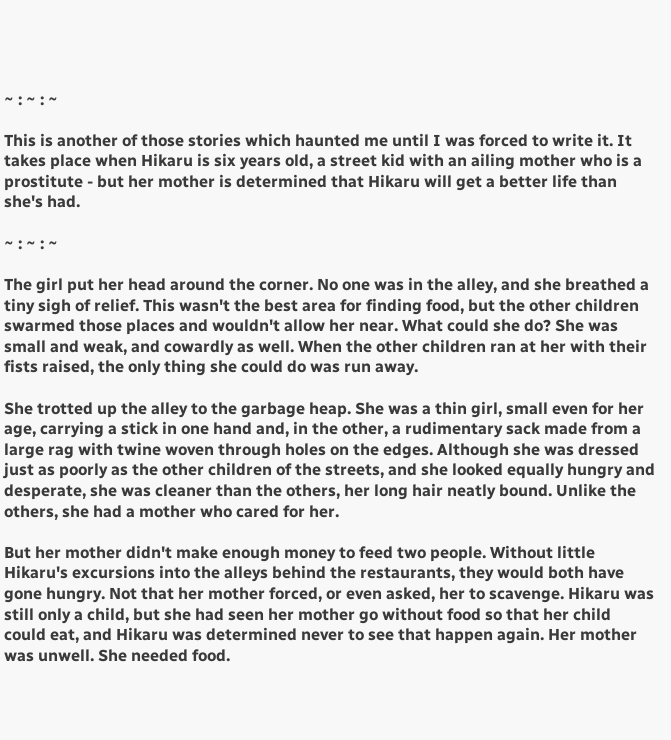~ : ~ : ~

This is another of those stories which haunted me until I was forced to write it. It takes place when Hikaru is six years old, a street kid with an ailing mother who is a prostitute - but her mother is determined that Hikaru will get a better life than she's had.

~ : ~ : ~

The girl put her head around the corner. No one was in the alley, and she breathed a tiny sigh of relief. This wasn't the best area for finding food, but the other children swarmed those places and wouldn't allow her near. What could she do? She was small and weak, and cowardly as well. When the other children ran at her with their fists raised, the only thing she could do was run away.

She trotted up the alley to the garbage heap. She was a thin girl, small even for her age, carrying a stick in one hand and, in the other, a rudimentary sack made from a large rag with twine woven through holes on the edges. Although she was dressed just as poorly as the other children of the streets, and she looked equally hungry and desperate, she was cleaner than the others, her long hair neatly bound. Unlike the others, she had a mother who cared for her.

But her mother didn't make enough money to feed two people. Without little Hikaru's excursions into the alleys behind the restaurants, they would both have gone hungry. Not that her mother forced, or even asked, her to scavenge. Hikaru was still only a child, but she had seen her mother go without food so that her child could eat, and Hikaru was determined never to see that happen again. Her mother was unwell. She needed food.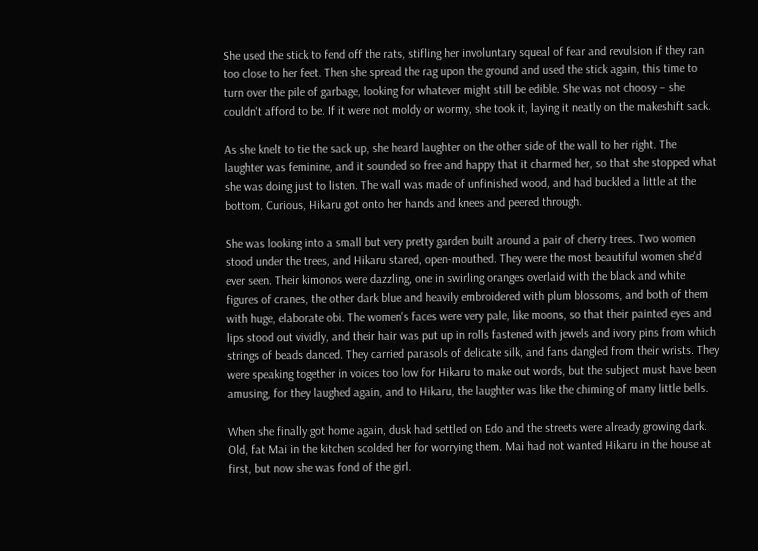She used the stick to fend off the rats, stifling her involuntary squeal of fear and revulsion if they ran too close to her feet. Then she spread the rag upon the ground and used the stick again, this time to turn over the pile of garbage, looking for whatever might still be edible. She was not choosy – she couldn't afford to be. If it were not moldy or wormy, she took it, laying it neatly on the makeshift sack.

As she knelt to tie the sack up, she heard laughter on the other side of the wall to her right. The laughter was feminine, and it sounded so free and happy that it charmed her, so that she stopped what she was doing just to listen. The wall was made of unfinished wood, and had buckled a little at the bottom. Curious, Hikaru got onto her hands and knees and peered through.

She was looking into a small but very pretty garden built around a pair of cherry trees. Two women stood under the trees, and Hikaru stared, open-mouthed. They were the most beautiful women she'd ever seen. Their kimonos were dazzling, one in swirling oranges overlaid with the black and white figures of cranes, the other dark blue and heavily embroidered with plum blossoms, and both of them with huge, elaborate obi. The women's faces were very pale, like moons, so that their painted eyes and lips stood out vividly, and their hair was put up in rolls fastened with jewels and ivory pins from which strings of beads danced. They carried parasols of delicate silk, and fans dangled from their wrists. They were speaking together in voices too low for Hikaru to make out words, but the subject must have been amusing, for they laughed again, and to Hikaru, the laughter was like the chiming of many little bells.

When she finally got home again, dusk had settled on Edo and the streets were already growing dark. Old, fat Mai in the kitchen scolded her for worrying them. Mai had not wanted Hikaru in the house at first, but now she was fond of the girl.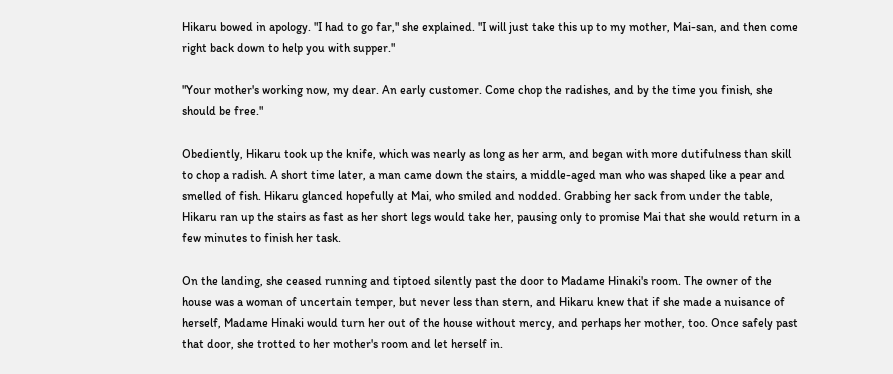Hikaru bowed in apology. "I had to go far," she explained. "I will just take this up to my mother, Mai-san, and then come right back down to help you with supper."

"Your mother's working now, my dear. An early customer. Come chop the radishes, and by the time you finish, she should be free."

Obediently, Hikaru took up the knife, which was nearly as long as her arm, and began with more dutifulness than skill to chop a radish. A short time later, a man came down the stairs, a middle-aged man who was shaped like a pear and smelled of fish. Hikaru glanced hopefully at Mai, who smiled and nodded. Grabbing her sack from under the table, Hikaru ran up the stairs as fast as her short legs would take her, pausing only to promise Mai that she would return in a few minutes to finish her task.

On the landing, she ceased running and tiptoed silently past the door to Madame Hinaki's room. The owner of the house was a woman of uncertain temper, but never less than stern, and Hikaru knew that if she made a nuisance of herself, Madame Hinaki would turn her out of the house without mercy, and perhaps her mother, too. Once safely past that door, she trotted to her mother's room and let herself in.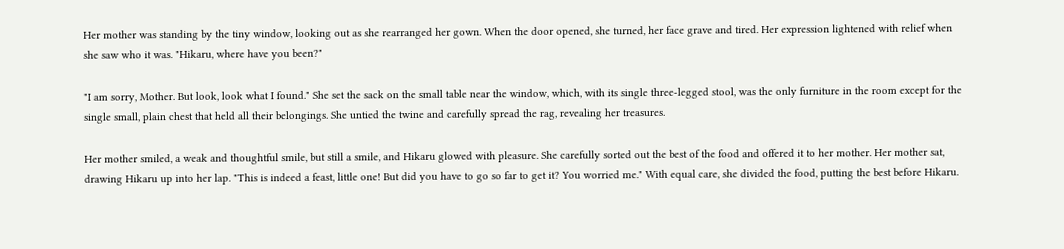Her mother was standing by the tiny window, looking out as she rearranged her gown. When the door opened, she turned, her face grave and tired. Her expression lightened with relief when she saw who it was. "Hikaru, where have you been?"

"I am sorry, Mother. But look, look what I found." She set the sack on the small table near the window, which, with its single three-legged stool, was the only furniture in the room except for the single small, plain chest that held all their belongings. She untied the twine and carefully spread the rag, revealing her treasures.

Her mother smiled, a weak and thoughtful smile, but still a smile, and Hikaru glowed with pleasure. She carefully sorted out the best of the food and offered it to her mother. Her mother sat, drawing Hikaru up into her lap. "This is indeed a feast, little one! But did you have to go so far to get it? You worried me." With equal care, she divided the food, putting the best before Hikaru.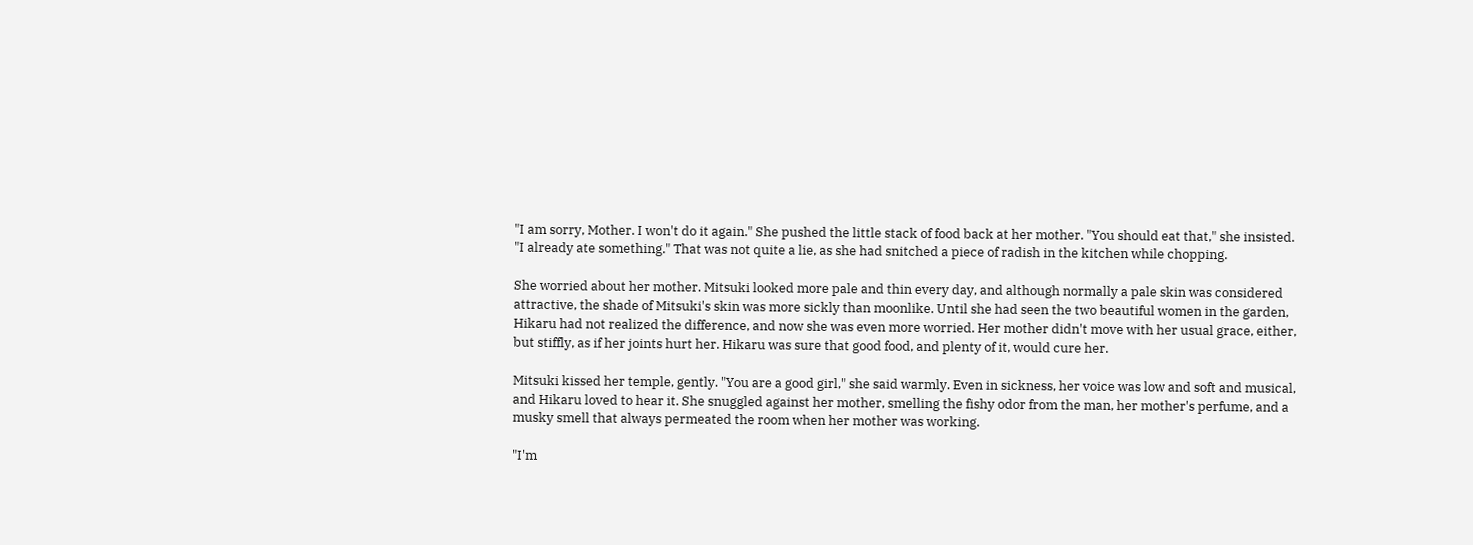"I am sorry, Mother. I won't do it again." She pushed the little stack of food back at her mother. "You should eat that," she insisted. "I already ate something." That was not quite a lie, as she had snitched a piece of radish in the kitchen while chopping.

She worried about her mother. Mitsuki looked more pale and thin every day, and although normally a pale skin was considered attractive, the shade of Mitsuki's skin was more sickly than moonlike. Until she had seen the two beautiful women in the garden, Hikaru had not realized the difference, and now she was even more worried. Her mother didn't move with her usual grace, either, but stiffly, as if her joints hurt her. Hikaru was sure that good food, and plenty of it, would cure her.

Mitsuki kissed her temple, gently. "You are a good girl," she said warmly. Even in sickness, her voice was low and soft and musical, and Hikaru loved to hear it. She snuggled against her mother, smelling the fishy odor from the man, her mother's perfume, and a musky smell that always permeated the room when her mother was working.

"I'm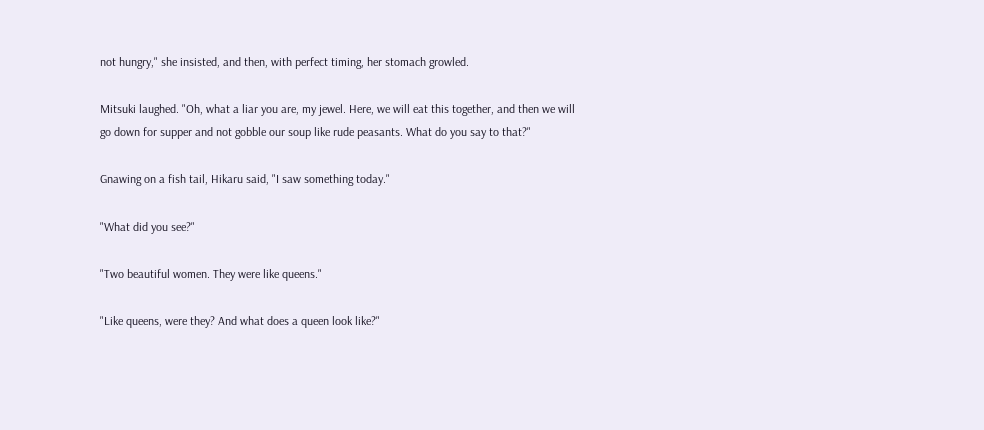not hungry," she insisted, and then, with perfect timing, her stomach growled.

Mitsuki laughed. "Oh, what a liar you are, my jewel. Here, we will eat this together, and then we will go down for supper and not gobble our soup like rude peasants. What do you say to that?"

Gnawing on a fish tail, Hikaru said, "I saw something today."

"What did you see?"

"Two beautiful women. They were like queens."

"Like queens, were they? And what does a queen look like?"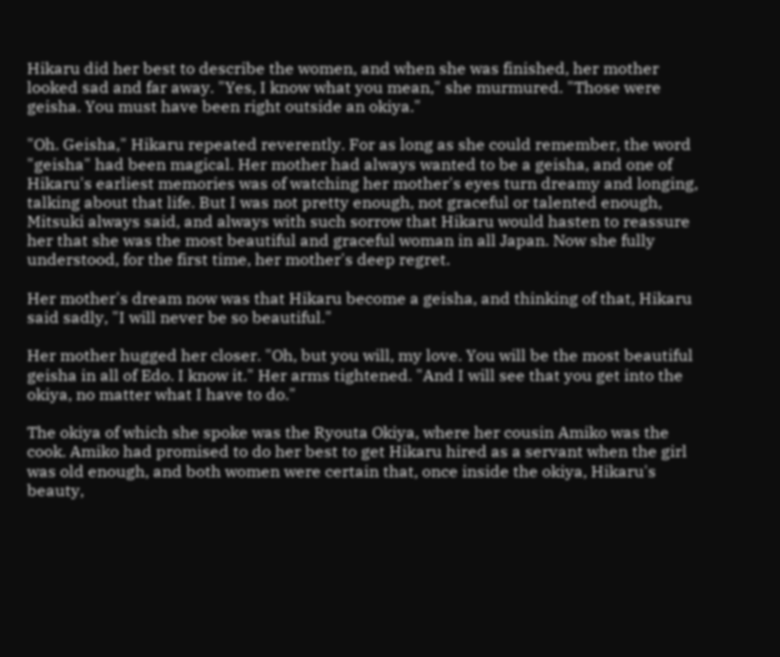Hikaru did her best to describe the women, and when she was finished, her mother looked sad and far away. "Yes, I know what you mean," she murmured. "Those were geisha. You must have been right outside an okiya."

"Oh. Geisha," Hikaru repeated reverently. For as long as she could remember, the word "geisha" had been magical. Her mother had always wanted to be a geisha, and one of Hikaru's earliest memories was of watching her mother's eyes turn dreamy and longing, talking about that life. But I was not pretty enough, not graceful or talented enough, Mitsuki always said, and always with such sorrow that Hikaru would hasten to reassure her that she was the most beautiful and graceful woman in all Japan. Now she fully understood, for the first time, her mother's deep regret.

Her mother's dream now was that Hikaru become a geisha, and thinking of that, Hikaru said sadly, "I will never be so beautiful."

Her mother hugged her closer. "Oh, but you will, my love. You will be the most beautiful geisha in all of Edo. I know it." Her arms tightened. "And I will see that you get into the okiya, no matter what I have to do."

The okiya of which she spoke was the Ryouta Okiya, where her cousin Amiko was the cook. Amiko had promised to do her best to get Hikaru hired as a servant when the girl was old enough, and both women were certain that, once inside the okiya, Hikaru's beauty,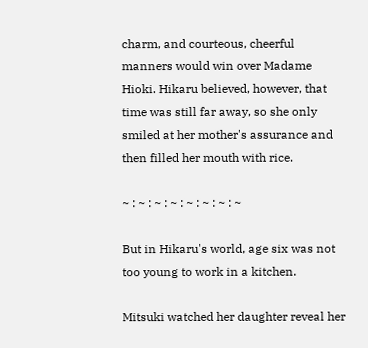charm, and courteous, cheerful manners would win over Madame Hioki. Hikaru believed, however, that time was still far away, so she only smiled at her mother's assurance and then filled her mouth with rice.

~ : ~ : ~ : ~ : ~ : ~ : ~ : ~

But in Hikaru's world, age six was not too young to work in a kitchen.

Mitsuki watched her daughter reveal her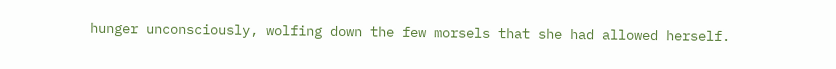hunger unconsciously, wolfing down the few morsels that she had allowed herself.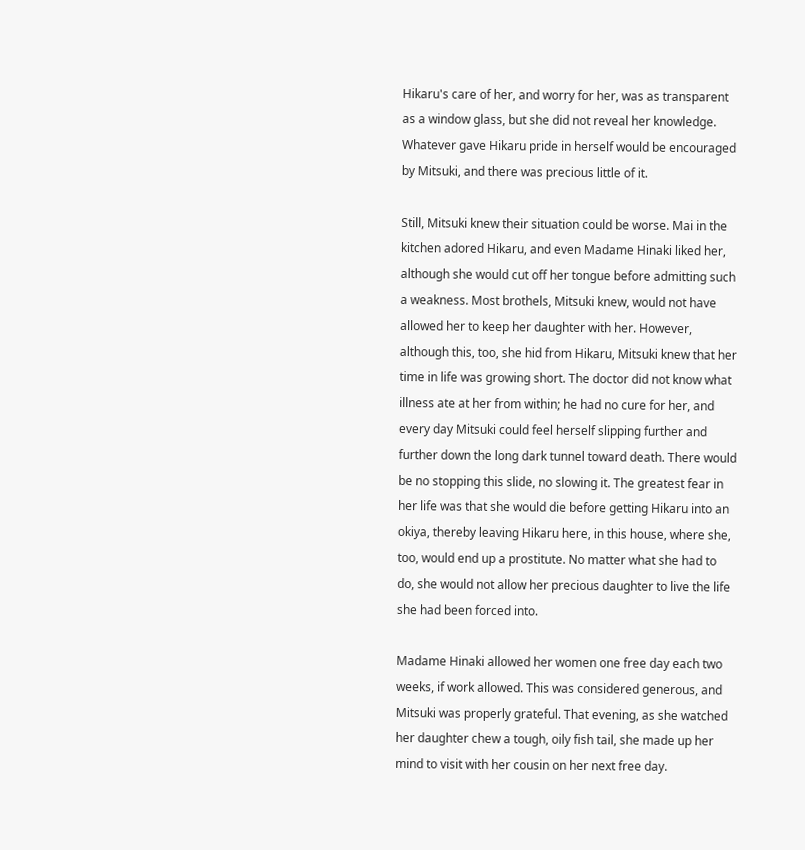Hikaru's care of her, and worry for her, was as transparent as a window glass, but she did not reveal her knowledge. Whatever gave Hikaru pride in herself would be encouraged by Mitsuki, and there was precious little of it.

Still, Mitsuki knew their situation could be worse. Mai in the kitchen adored Hikaru, and even Madame Hinaki liked her, although she would cut off her tongue before admitting such a weakness. Most brothels, Mitsuki knew, would not have allowed her to keep her daughter with her. However, although this, too, she hid from Hikaru, Mitsuki knew that her time in life was growing short. The doctor did not know what illness ate at her from within; he had no cure for her, and every day Mitsuki could feel herself slipping further and further down the long dark tunnel toward death. There would be no stopping this slide, no slowing it. The greatest fear in her life was that she would die before getting Hikaru into an okiya, thereby leaving Hikaru here, in this house, where she, too, would end up a prostitute. No matter what she had to do, she would not allow her precious daughter to live the life she had been forced into.

Madame Hinaki allowed her women one free day each two weeks, if work allowed. This was considered generous, and Mitsuki was properly grateful. That evening, as she watched her daughter chew a tough, oily fish tail, she made up her mind to visit with her cousin on her next free day.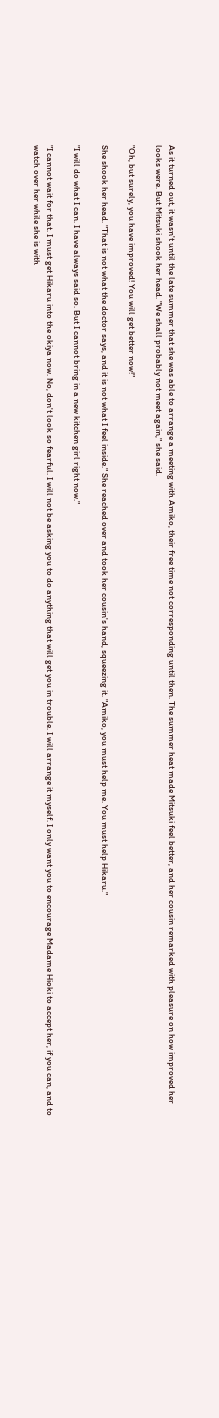As it turned out, it wasn't until the late summer that she was able to arrange a meeting with Amiko, their free time not corresponding until then. The summer heat made Mitsuki feel better, and her cousin remarked with pleasure on how improved her looks were. But Mitsuki shook her head. "We shall probably not meet again," she said.

"Oh, but surely, you have improved! You will get better now!"

She shook her head. "That is not what the doctor says, and it is not what I feel inside." She reached over and took her cousin's hand, squeezing it. "Amiko, you must help me. You must help Hikaru."

"I will do what I can. I have always said so. But I cannot bring in a new kitchen girl right now."

"I cannot wait for that. I must get Hikaru into the okiya now. No, don't look so fearful. I will not be asking you to do anything that will get you in trouble. I will arrange it myself. I only want you to encourage Madame Hioki to accept her, if you can, and to watch over her while she is with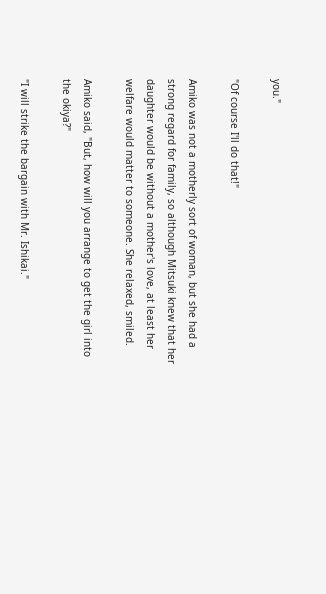you."

"Of course I'll do that!"

Amiko was not a motherly sort of woman, but she had a strong regard for family, so although Mitsuki knew that her daughter would be without a mother's love, at least her welfare would matter to someone. She relaxed, smiled.

Amiko said, "But, how will you arrange to get the girl into the okiya?"

"I will strike the bargain with Mr. Ishikai."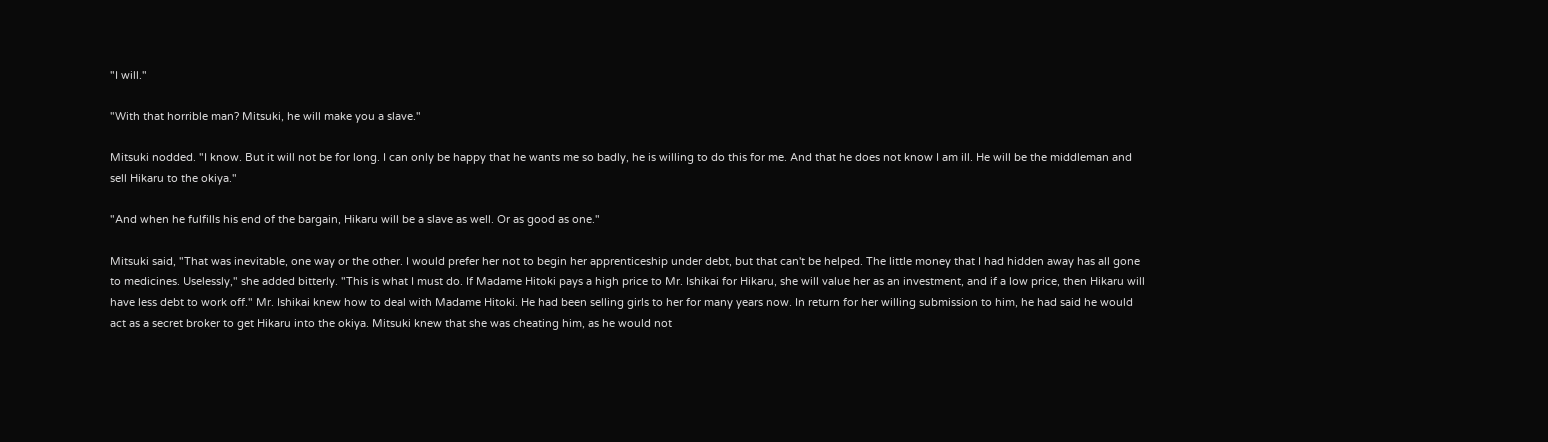"I will."

"With that horrible man? Mitsuki, he will make you a slave."

Mitsuki nodded. "I know. But it will not be for long. I can only be happy that he wants me so badly, he is willing to do this for me. And that he does not know I am ill. He will be the middleman and sell Hikaru to the okiya."

"And when he fulfills his end of the bargain, Hikaru will be a slave as well. Or as good as one."

Mitsuki said, "That was inevitable, one way or the other. I would prefer her not to begin her apprenticeship under debt, but that can't be helped. The little money that I had hidden away has all gone to medicines. Uselessly," she added bitterly. "This is what I must do. If Madame Hitoki pays a high price to Mr. Ishikai for Hikaru, she will value her as an investment, and if a low price, then Hikaru will have less debt to work off." Mr. Ishikai knew how to deal with Madame Hitoki. He had been selling girls to her for many years now. In return for her willing submission to him, he had said he would act as a secret broker to get Hikaru into the okiya. Mitsuki knew that she was cheating him, as he would not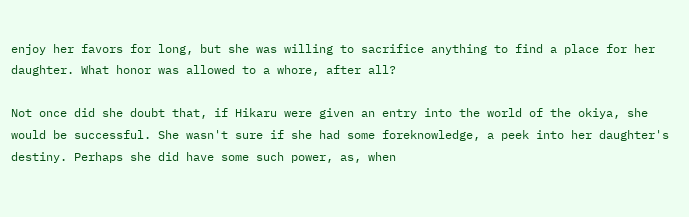enjoy her favors for long, but she was willing to sacrifice anything to find a place for her daughter. What honor was allowed to a whore, after all?

Not once did she doubt that, if Hikaru were given an entry into the world of the okiya, she would be successful. She wasn't sure if she had some foreknowledge, a peek into her daughter's destiny. Perhaps she did have some such power, as, when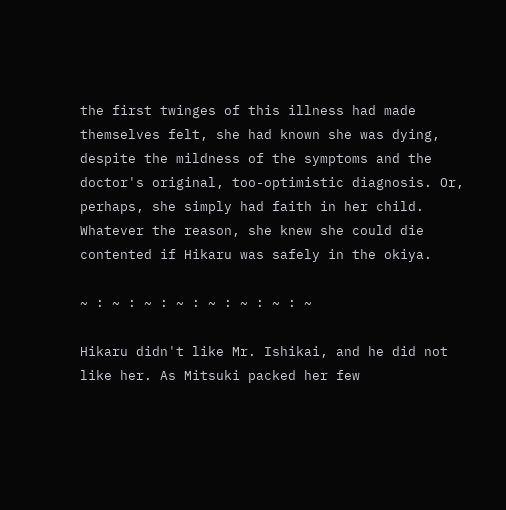the first twinges of this illness had made themselves felt, she had known she was dying, despite the mildness of the symptoms and the doctor's original, too-optimistic diagnosis. Or, perhaps, she simply had faith in her child. Whatever the reason, she knew she could die contented if Hikaru was safely in the okiya.

~ : ~ : ~ : ~ : ~ : ~ : ~ : ~

Hikaru didn't like Mr. Ishikai, and he did not like her. As Mitsuki packed her few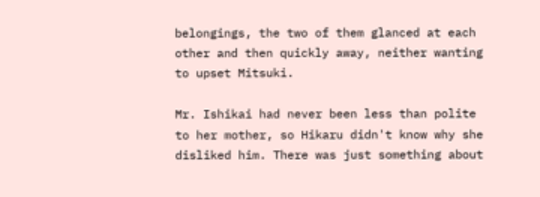belongings, the two of them glanced at each other and then quickly away, neither wanting to upset Mitsuki.

Mr. Ishikai had never been less than polite to her mother, so Hikaru didn't know why she disliked him. There was just something about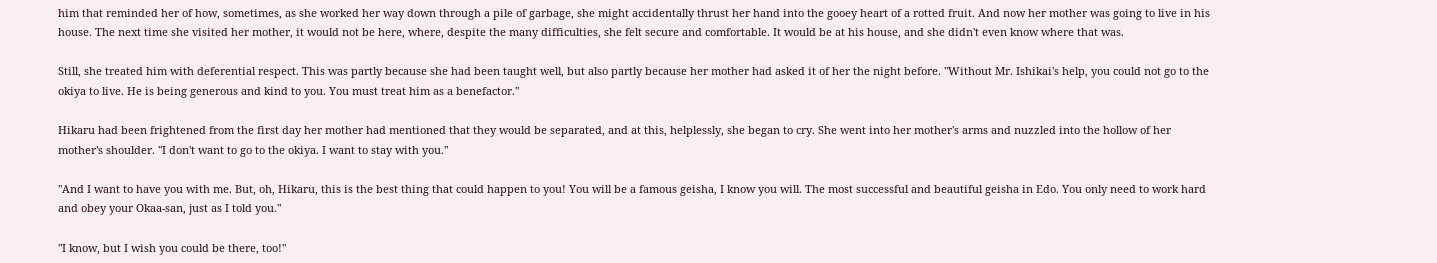him that reminded her of how, sometimes, as she worked her way down through a pile of garbage, she might accidentally thrust her hand into the gooey heart of a rotted fruit. And now her mother was going to live in his house. The next time she visited her mother, it would not be here, where, despite the many difficulties, she felt secure and comfortable. It would be at his house, and she didn't even know where that was.

Still, she treated him with deferential respect. This was partly because she had been taught well, but also partly because her mother had asked it of her the night before. "Without Mr. Ishikai's help, you could not go to the okiya to live. He is being generous and kind to you. You must treat him as a benefactor."

Hikaru had been frightened from the first day her mother had mentioned that they would be separated, and at this, helplessly, she began to cry. She went into her mother's arms and nuzzled into the hollow of her mother's shoulder. "I don't want to go to the okiya. I want to stay with you."

"And I want to have you with me. But, oh, Hikaru, this is the best thing that could happen to you! You will be a famous geisha, I know you will. The most successful and beautiful geisha in Edo. You only need to work hard and obey your Okaa-san, just as I told you."

"I know, but I wish you could be there, too!"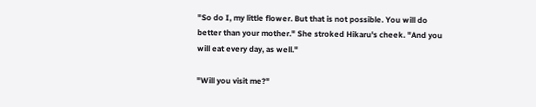"So do I, my little flower. But that is not possible. You will do better than your mother." She stroked Hikaru's cheek. "And you will eat every day, as well."

"Will you visit me?"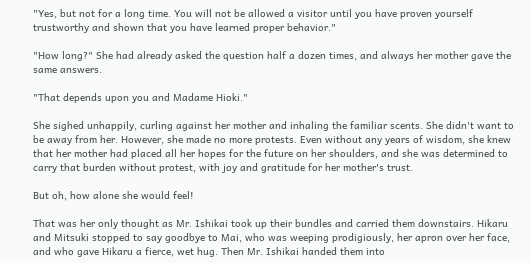"Yes, but not for a long time. You will not be allowed a visitor until you have proven yourself trustworthy and shown that you have learned proper behavior."

"How long?" She had already asked the question half a dozen times, and always her mother gave the same answers.

"That depends upon you and Madame Hioki."

She sighed unhappily, curling against her mother and inhaling the familiar scents. She didn't want to be away from her. However, she made no more protests. Even without any years of wisdom, she knew that her mother had placed all her hopes for the future on her shoulders, and she was determined to carry that burden without protest, with joy and gratitude for her mother's trust.

But oh, how alone she would feel!

That was her only thought as Mr. Ishikai took up their bundles and carried them downstairs. Hikaru and Mitsuki stopped to say goodbye to Mai, who was weeping prodigiously, her apron over her face, and who gave Hikaru a fierce, wet hug. Then Mr. Ishikai handed them into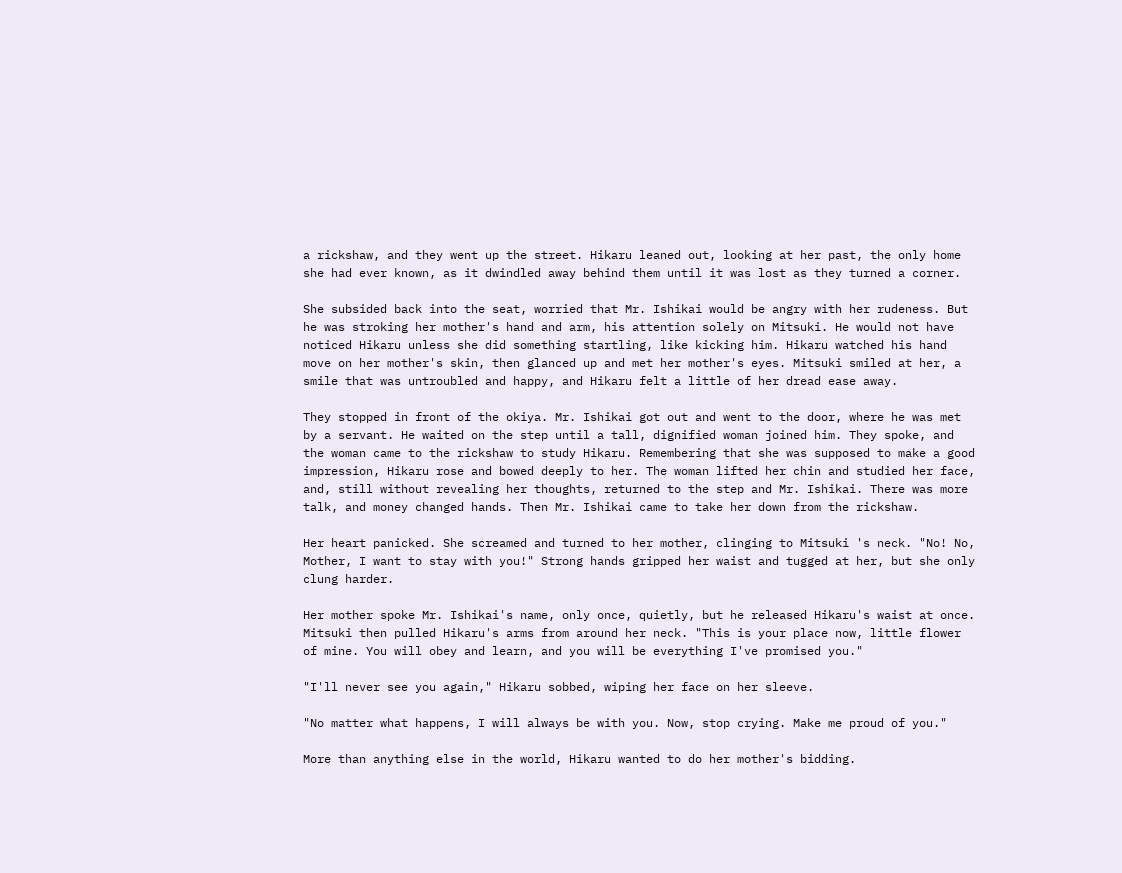a rickshaw, and they went up the street. Hikaru leaned out, looking at her past, the only home she had ever known, as it dwindled away behind them until it was lost as they turned a corner.

She subsided back into the seat, worried that Mr. Ishikai would be angry with her rudeness. But he was stroking her mother's hand and arm, his attention solely on Mitsuki. He would not have noticed Hikaru unless she did something startling, like kicking him. Hikaru watched his hand move on her mother's skin, then glanced up and met her mother's eyes. Mitsuki smiled at her, a smile that was untroubled and happy, and Hikaru felt a little of her dread ease away.

They stopped in front of the okiya. Mr. Ishikai got out and went to the door, where he was met by a servant. He waited on the step until a tall, dignified woman joined him. They spoke, and the woman came to the rickshaw to study Hikaru. Remembering that she was supposed to make a good impression, Hikaru rose and bowed deeply to her. The woman lifted her chin and studied her face, and, still without revealing her thoughts, returned to the step and Mr. Ishikai. There was more talk, and money changed hands. Then Mr. Ishikai came to take her down from the rickshaw.

Her heart panicked. She screamed and turned to her mother, clinging to Mitsuki 's neck. "No! No, Mother, I want to stay with you!" Strong hands gripped her waist and tugged at her, but she only clung harder.

Her mother spoke Mr. Ishikai's name, only once, quietly, but he released Hikaru's waist at once. Mitsuki then pulled Hikaru's arms from around her neck. "This is your place now, little flower of mine. You will obey and learn, and you will be everything I've promised you."

"I'll never see you again," Hikaru sobbed, wiping her face on her sleeve.

"No matter what happens, I will always be with you. Now, stop crying. Make me proud of you."

More than anything else in the world, Hikaru wanted to do her mother's bidding.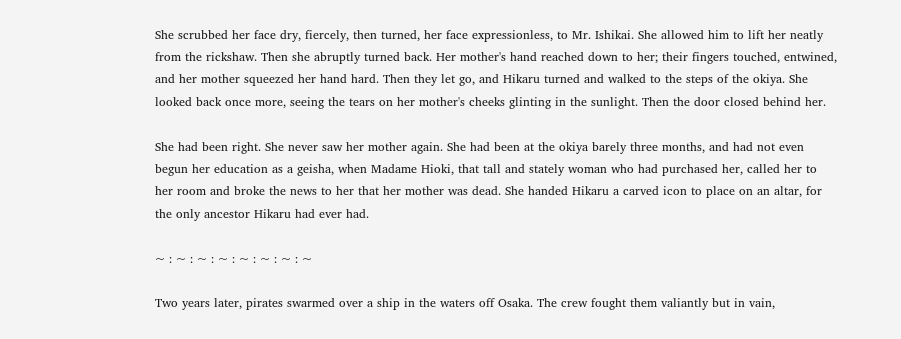She scrubbed her face dry, fiercely, then turned, her face expressionless, to Mr. Ishikai. She allowed him to lift her neatly from the rickshaw. Then she abruptly turned back. Her mother's hand reached down to her; their fingers touched, entwined, and her mother squeezed her hand hard. Then they let go, and Hikaru turned and walked to the steps of the okiya. She looked back once more, seeing the tears on her mother's cheeks glinting in the sunlight. Then the door closed behind her.

She had been right. She never saw her mother again. She had been at the okiya barely three months, and had not even begun her education as a geisha, when Madame Hioki, that tall and stately woman who had purchased her, called her to her room and broke the news to her that her mother was dead. She handed Hikaru a carved icon to place on an altar, for the only ancestor Hikaru had ever had.

~ : ~ : ~ : ~ : ~ : ~ : ~ : ~

Two years later, pirates swarmed over a ship in the waters off Osaka. The crew fought them valiantly but in vain,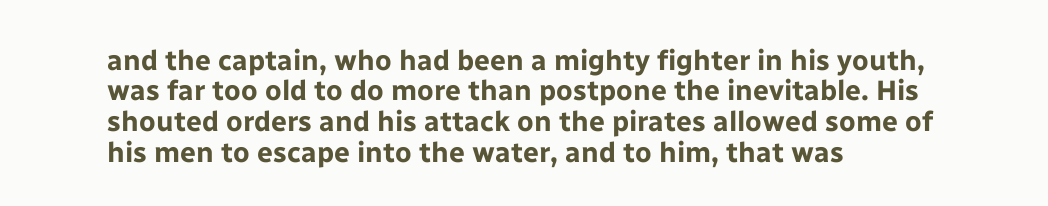and the captain, who had been a mighty fighter in his youth, was far too old to do more than postpone the inevitable. His shouted orders and his attack on the pirates allowed some of his men to escape into the water, and to him, that was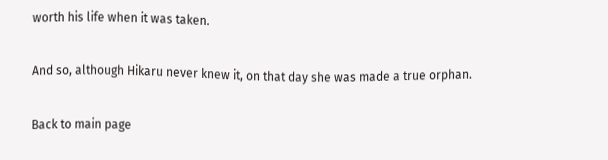worth his life when it was taken.

And so, although Hikaru never knew it, on that day she was made a true orphan.

Back to main page